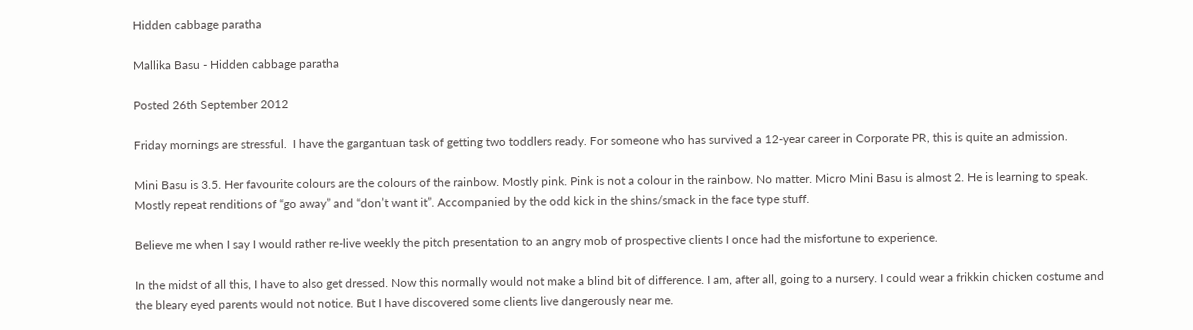Hidden cabbage paratha

Mallika Basu - Hidden cabbage paratha

Posted 26th September 2012

Friday mornings are stressful.  I have the gargantuan task of getting two toddlers ready. For someone who has survived a 12-year career in Corporate PR, this is quite an admission.

Mini Basu is 3.5. Her favourite colours are the colours of the rainbow. Mostly pink. Pink is not a colour in the rainbow. No matter. Micro Mini Basu is almost 2. He is learning to speak. Mostly repeat renditions of “go away” and “don’t want it”. Accompanied by the odd kick in the shins/smack in the face type stuff.

Believe me when I say I would rather re-live weekly the pitch presentation to an angry mob of prospective clients I once had the misfortune to experience.

In the midst of all this, I have to also get dressed. Now this normally would not make a blind bit of difference. I am, after all, going to a nursery. I could wear a frikkin chicken costume and the bleary eyed parents would not notice. But I have discovered some clients live dangerously near me.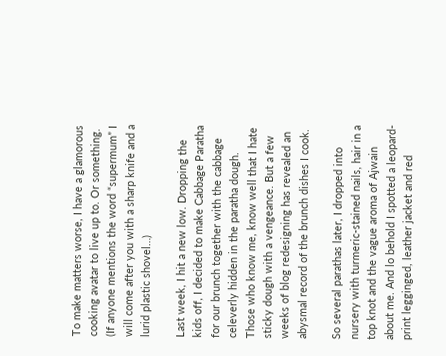To make matters worse, I have a glamorous cooking avatar to live up to. Or something.  (If anyone mentions the word “supermum” I will come after you with a sharp knife and a lurid plastic shovel…)

Last week, I hit a new low. Dropping the kids off, I decided to make Cabbage Paratha for our brunch together with the cabbage celeverly hidden in the paratha dough. Those who know me, know well that I hate sticky dough with a vengeance. But a few weeks of blog redesigning has revealed an abysmal record of the brunch dishes I cook.

So several parathas later, I dropped into nursery with turmeric-stained nails, hair in a top knot and the vague aroma of Ajwain about me. And lo behold I spotted a leopard-print legginged, leather jacket and red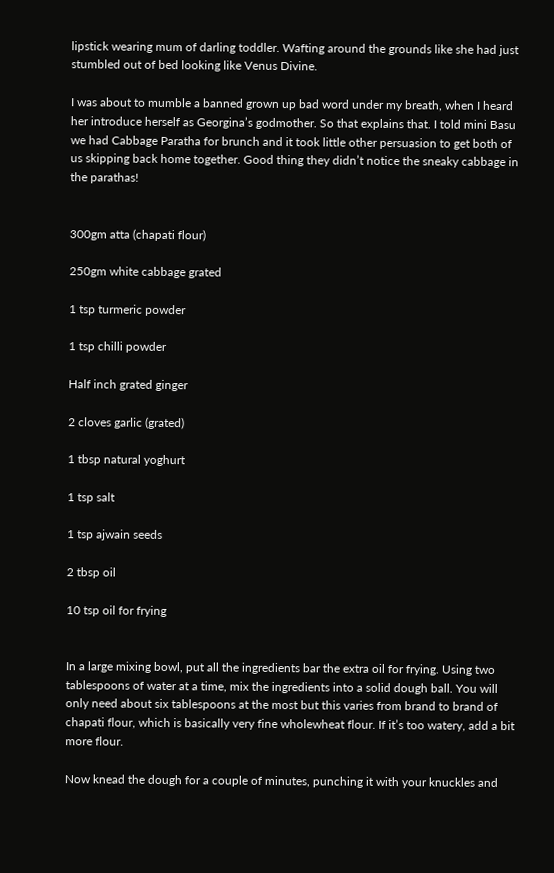lipstick wearing mum of darling toddler. Wafting around the grounds like she had just stumbled out of bed looking like Venus Divine.

I was about to mumble a banned grown up bad word under my breath, when I heard her introduce herself as Georgina’s godmother. So that explains that. I told mini Basu we had Cabbage Paratha for brunch and it took little other persuasion to get both of us skipping back home together. Good thing they didn’t notice the sneaky cabbage in the parathas!


300gm atta (chapati flour)

250gm white cabbage grated

1 tsp turmeric powder

1 tsp chilli powder

Half inch grated ginger

2 cloves garlic (grated)

1 tbsp natural yoghurt

1 tsp salt

1 tsp ajwain seeds

2 tbsp oil

10 tsp oil for frying


In a large mixing bowl, put all the ingredients bar the extra oil for frying. Using two tablespoons of water at a time, mix the ingredients into a solid dough ball. You will only need about six tablespoons at the most but this varies from brand to brand of chapati flour, which is basically very fine wholewheat flour. If it’s too watery, add a bit more flour.

Now knead the dough for a couple of minutes, punching it with your knuckles and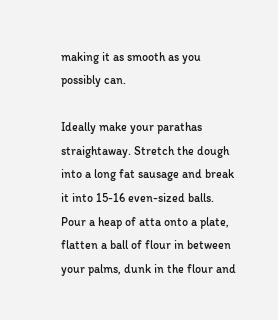making it as smooth as you possibly can.

Ideally make your parathas straightaway. Stretch the dough into a long fat sausage and break it into 15-16 even-sized balls. Pour a heap of atta onto a plate, flatten a ball of flour in between your palms, dunk in the flour and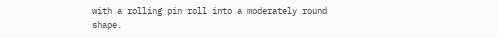with a rolling pin roll into a moderately round shape.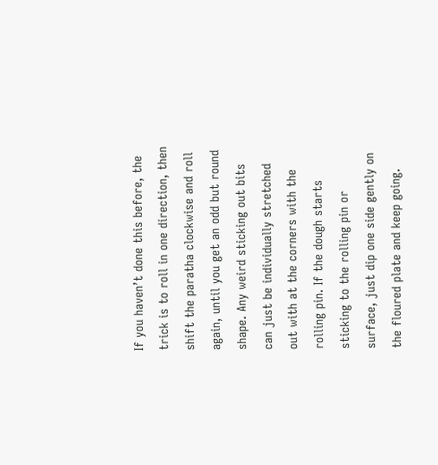If you haven’t done this before, the trick is to roll in one direction, then shift the paratha clockwise and roll again, until you get an odd but round shape. Any weird sticking out bits can just be individually stretched out with at the corners with the rolling pin. If the dough starts sticking to the rolling pin or surface, just dip one side gently on the floured plate and keep going.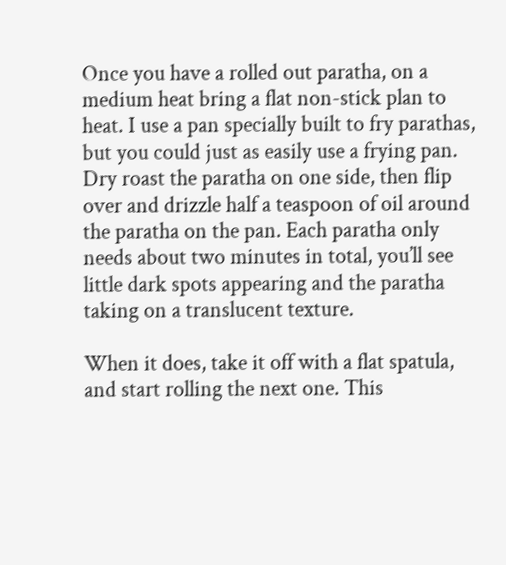Once you have a rolled out paratha, on a medium heat bring a flat non-stick plan to heat. I use a pan specially built to fry parathas, but you could just as easily use a frying pan. Dry roast the paratha on one side, then flip over and drizzle half a teaspoon of oil around the paratha on the pan. Each paratha only needs about two minutes in total, you’ll see little dark spots appearing and the paratha taking on a translucent texture.

When it does, take it off with a flat spatula, and start rolling the next one. This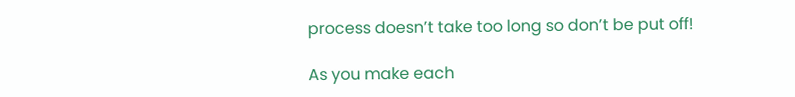process doesn’t take too long so don’t be put off!

As you make each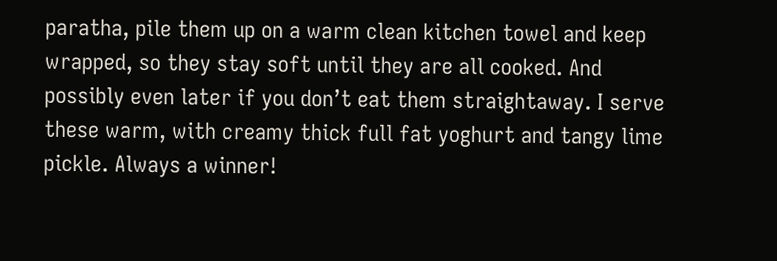paratha, pile them up on a warm clean kitchen towel and keep wrapped, so they stay soft until they are all cooked. And possibly even later if you don’t eat them straightaway. I serve these warm, with creamy thick full fat yoghurt and tangy lime pickle. Always a winner!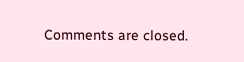Comments are closed.